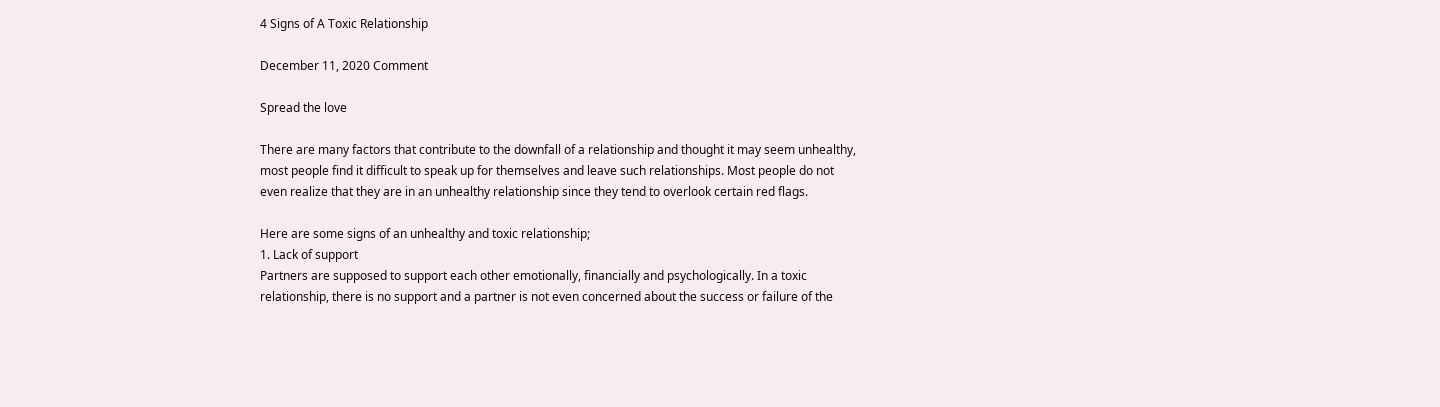4 Signs of A Toxic Relationship

December 11, 2020 Comment

Spread the love

There are many factors that contribute to the downfall of a relationship and thought it may seem unhealthy, most people find it difficult to speak up for themselves and leave such relationships. Most people do not even realize that they are in an unhealthy relationship since they tend to overlook certain red flags.

Here are some signs of an unhealthy and toxic relationship;
1. Lack of support
Partners are supposed to support each other emotionally, financially and psychologically. In a toxic relationship, there is no support and a partner is not even concerned about the success or failure of the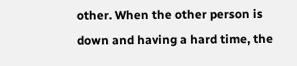other. When the other person is down and having a hard time, the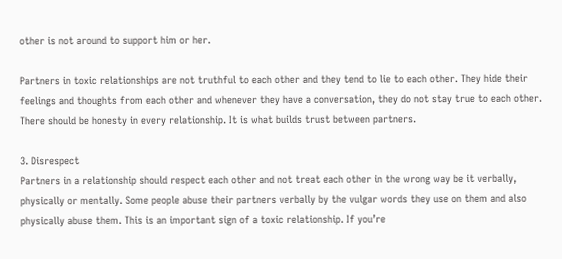other is not around to support him or her.

Partners in toxic relationships are not truthful to each other and they tend to lie to each other. They hide their feelings and thoughts from each other and whenever they have a conversation, they do not stay true to each other. There should be honesty in every relationship. It is what builds trust between partners.

3. Disrespect
Partners in a relationship should respect each other and not treat each other in the wrong way be it verbally, physically or mentally. Some people abuse their partners verbally by the vulgar words they use on them and also physically abuse them. This is an important sign of a toxic relationship. If you’re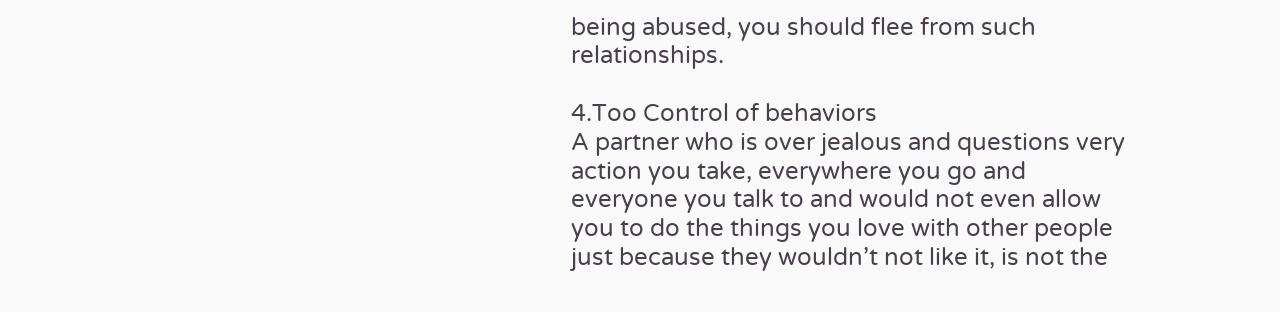being abused, you should flee from such relationships.

4.Too Control of behaviors
A partner who is over jealous and questions very action you take, everywhere you go and everyone you talk to and would not even allow you to do the things you love with other people just because they wouldn’t not like it, is not the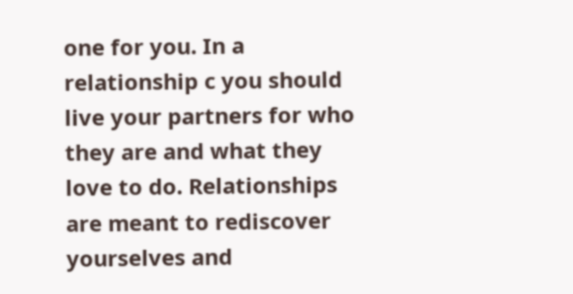one for you. In a relationship c you should live your partners for who they are and what they love to do. Relationships are meant to rediscover yourselves and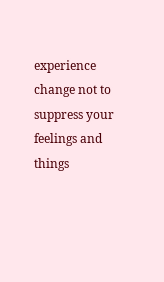experience change not to suppress your feelings and things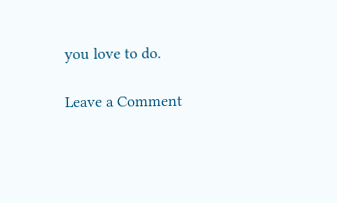you love to do.

Leave a Comment